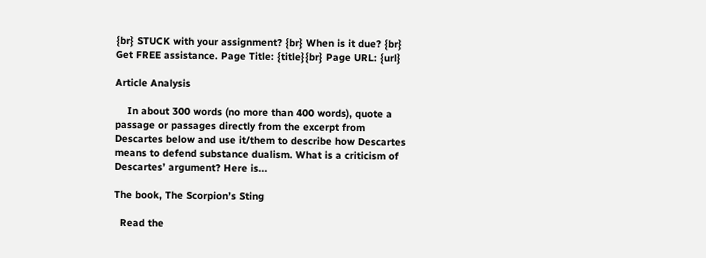{br} STUCK with your assignment? {br} When is it due? {br} Get FREE assistance. Page Title: {title}{br} Page URL: {url}

Article Analysis

    In about 300 words (no more than 400 words), quote a passage or passages directly from the excerpt from Descartes below and use it/them to describe how Descartes means to defend substance dualism. What is a criticism of Descartes’ argument? Here is...

The book, The Scorpion’s Sting

  Read the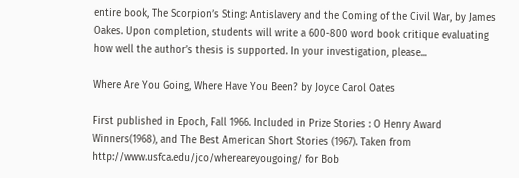entire book, The Scorpion’s Sting: Antislavery and the Coming of the Civil War, by James Oakes. Upon completion, students will write a 600-800 word book critique evaluating how well the author’s thesis is supported. In your investigation, please...

Where Are You Going, Where Have You Been? by Joyce Carol Oates

First published in Epoch, Fall 1966. Included in Prize Stories : O Henry Award Winners(1968), and The Best American Short Stories (1967). Taken from http://www.usfca.edu/jco/whereareyougoing/ for Bob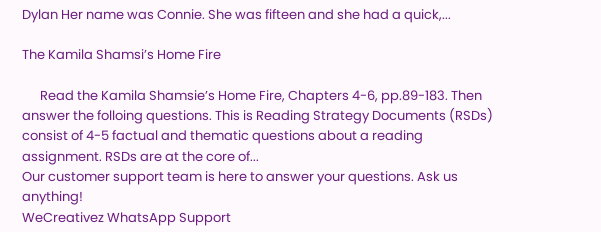Dylan Her name was Connie. She was fifteen and she had a quick,...

The Kamila Shamsi’s Home Fire

      Read the Kamila Shamsie’s Home Fire, Chapters 4-6, pp.89-183. Then answer the folloing questions. This is Reading Strategy Documents (RSDs) consist of 4-5 factual and thematic questions about a reading assignment. RSDs are at the core of...
Our customer support team is here to answer your questions. Ask us anything!
WeCreativez WhatsApp Support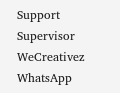Support Supervisor
WeCreativez WhatsApp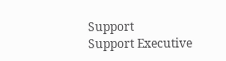Support
Support Executive